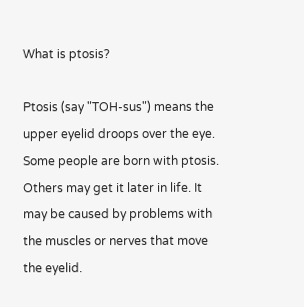What is ptosis?

Ptosis (say "TOH-sus") means the upper eyelid droops over the eye. Some people are born with ptosis. Others may get it later in life. It may be caused by problems with the muscles or nerves that move the eyelid.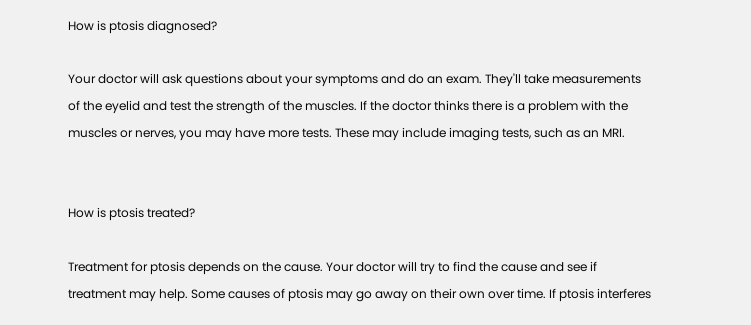How is ptosis diagnosed?

Your doctor will ask questions about your symptoms and do an exam. They'll take measurements of the eyelid and test the strength of the muscles. If the doctor thinks there is a problem with the muscles or nerves, you may have more tests. These may include imaging tests, such as an MRI.


How is ptosis treated?

Treatment for ptosis depends on the cause. Your doctor will try to find the cause and see if treatment may help. Some causes of ptosis may go away on their own over time. If ptosis interferes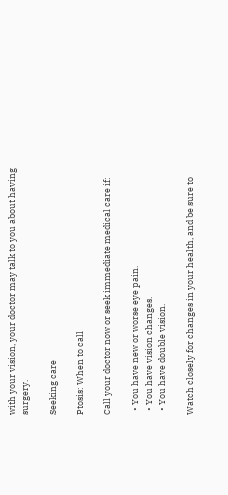with your vision, your doctor may talk to you about having surgery.

Seeking care

Ptosis: When to call

Call your doctor now or seek immediate medical care if:

  • You have new or worse eye pain.
  • You have vision changes.
  • You have double vision.

Watch closely for changes in your health, and be sure to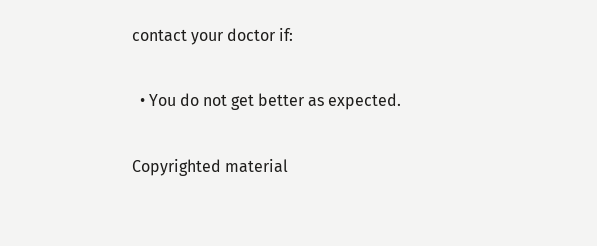contact your doctor if:

  • You do not get better as expected.

Copyrighted material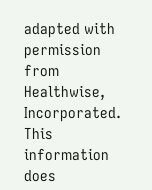adapted with permission from Healthwise, Incorporated. This information does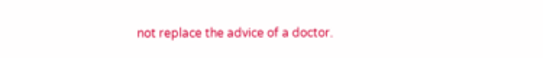not replace the advice of a doctor.